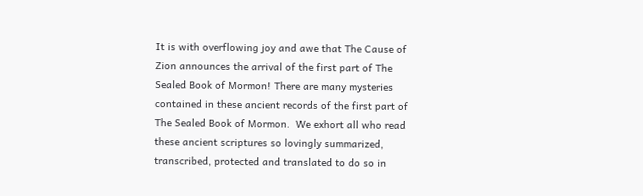It is with overflowing joy and awe that The Cause of Zion announces the arrival of the first part of The Sealed Book of Mormon! There are many mysteries contained in these ancient records of the first part of The Sealed Book of Mormon.  We exhort all who read these ancient scriptures so lovingly summarized, transcribed, protected and translated to do so in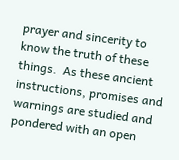prayer and sincerity to know the truth of these things.  As these ancient instructions, promises and warnings are studied and pondered with an open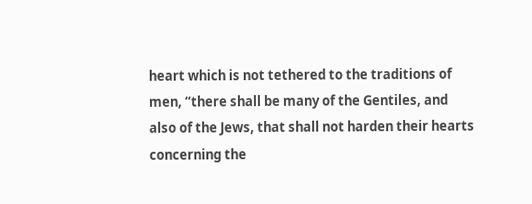heart which is not tethered to the traditions of men, “there shall be many of the Gentiles, and also of the Jews, that shall not harden their hearts concerning the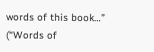words of this book…” (“Words of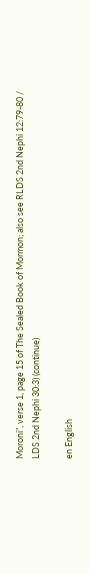Moroni”, verse 1, page 15 of The Sealed Book of Mormon; also see RLDS 2nd Nephi 12:79-80 / LDS 2nd Nephi 30:3) (continue)

en English